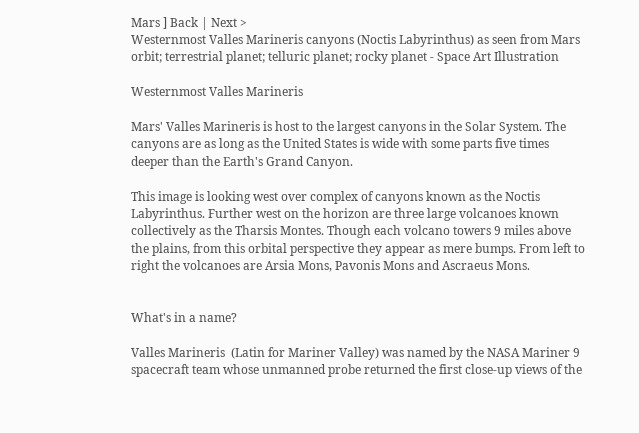Mars ] Back | Next >
Westernmost Valles Marineris canyons (Noctis Labyrinthus) as seen from Mars orbit; terrestrial planet; telluric planet; rocky planet - Space Art Illustration

Westernmost Valles Marineris

Mars' Valles Marineris is host to the largest canyons in the Solar System. The canyons are as long as the United States is wide with some parts five times deeper than the Earth's Grand Canyon.

This image is looking west over complex of canyons known as the Noctis Labyrinthus. Further west on the horizon are three large volcanoes known collectively as the Tharsis Montes. Though each volcano towers 9 miles above the plains, from this orbital perspective they appear as mere bumps. From left to right the volcanoes are Arsia Mons, Pavonis Mons and Ascraeus Mons.


What's in a name?

Valles Marineris  (Latin for Mariner Valley) was named by the NASA Mariner 9 spacecraft team whose unmanned probe returned the first close-up views of the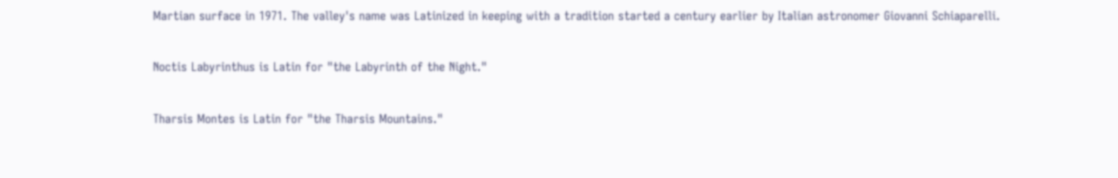Martian surface in 1971. The valley's name was Latinized in keeping with a tradition started a century earlier by Italian astronomer Giovanni Schiaparelli.

Noctis Labyrinthus is Latin for "the Labyrinth of the Night."

Tharsis Montes is Latin for "the Tharsis Mountains."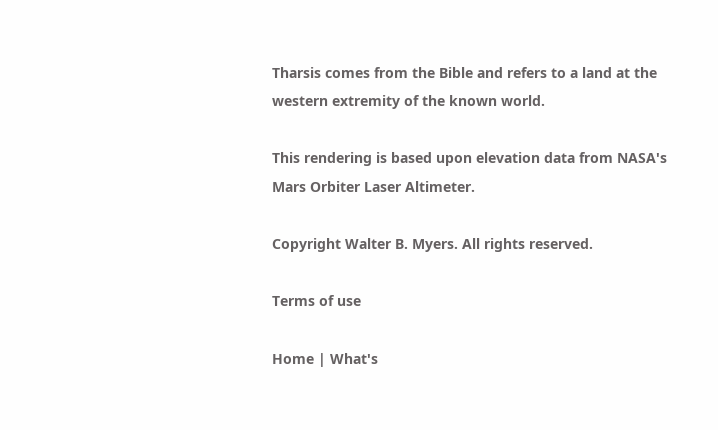Tharsis comes from the Bible and refers to a land at the western extremity of the known world.

This rendering is based upon elevation data from NASA's Mars Orbiter Laser Altimeter.

Copyright Walter B. Myers. All rights reserved.

Terms of use

Home | What's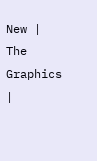New | The Graphics |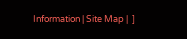Information | Site Map |  ]